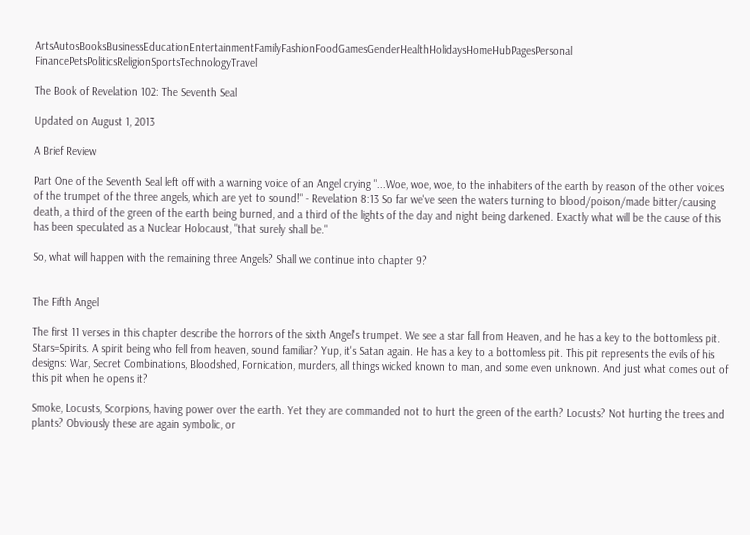ArtsAutosBooksBusinessEducationEntertainmentFamilyFashionFoodGamesGenderHealthHolidaysHomeHubPagesPersonal FinancePetsPoliticsReligionSportsTechnologyTravel

The Book of Revelation 102: The Seventh Seal

Updated on August 1, 2013

A Brief Review

Part One of the Seventh Seal left off with a warning voice of an Angel crying "...Woe, woe, woe, to the inhabiters of the earth by reason of the other voices of the trumpet of the three angels, which are yet to sound!" - Revelation 8:13 So far we've seen the waters turning to blood/poison/made bitter/causing death, a third of the green of the earth being burned, and a third of the lights of the day and night being darkened. Exactly what will be the cause of this has been speculated as a Nuclear Holocaust, "that surely shall be."

So, what will happen with the remaining three Angels? Shall we continue into chapter 9?


The Fifth Angel

The first 11 verses in this chapter describe the horrors of the sixth Angel's trumpet. We see a star fall from Heaven, and he has a key to the bottomless pit. Stars=Spirits. A spirit being who fell from heaven, sound familiar? Yup, it's Satan again. He has a key to a bottomless pit. This pit represents the evils of his designs: War, Secret Combinations, Bloodshed, Fornication, murders, all things wicked known to man, and some even unknown. And just what comes out of this pit when he opens it?

Smoke, Locusts, Scorpions, having power over the earth. Yet they are commanded not to hurt the green of the earth? Locusts? Not hurting the trees and plants? Obviously these are again symbolic, or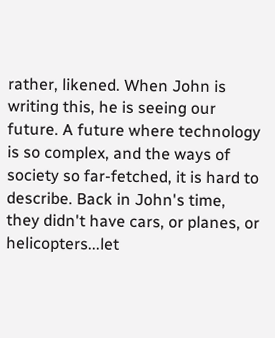rather, likened. When John is writing this, he is seeing our future. A future where technology is so complex, and the ways of society so far-fetched, it is hard to describe. Back in John's time, they didn't have cars, or planes, or helicopters...let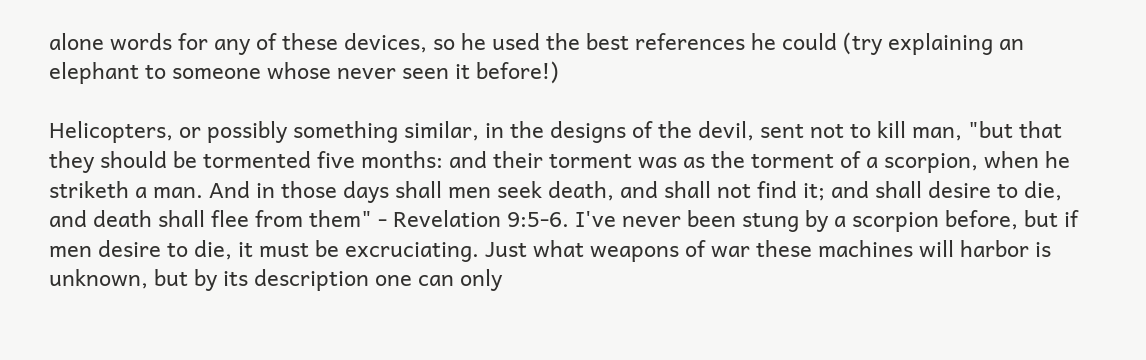alone words for any of these devices, so he used the best references he could (try explaining an elephant to someone whose never seen it before!)

Helicopters, or possibly something similar, in the designs of the devil, sent not to kill man, "but that they should be tormented five months: and their torment was as the torment of a scorpion, when he striketh a man. And in those days shall men seek death, and shall not find it; and shall desire to die, and death shall flee from them" - Revelation 9:5-6. I've never been stung by a scorpion before, but if men desire to die, it must be excruciating. Just what weapons of war these machines will harbor is unknown, but by its description one can only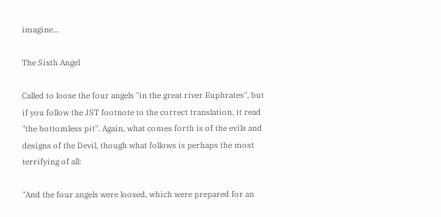imagine...

The Sixth Angel

Called to loose the four angels "in the great river Euphrates", but if you follow the JST footnote to the correct translation, it read "the bottomless pit". Again, what comes forth is of the evils and designs of the Devil, though what follows is perhaps the most terrifying of all:

"And the four angels were loosed, which were prepared for an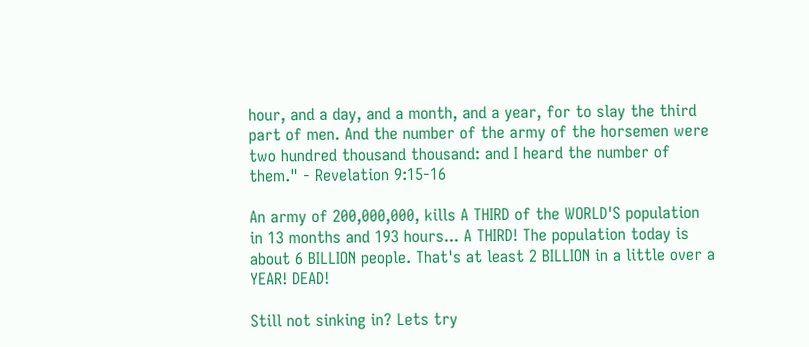hour, and a day, and a month, and a year, for to slay the third part of men. And the number of the army of the horsemen were two hundred thousand thousand: and I heard the number of them." - Revelation 9:15-16

An army of 200,000,000, kills A THIRD of the WORLD'S population in 13 months and 193 hours... A THIRD! The population today is about 6 BILLION people. That's at least 2 BILLION in a little over a YEAR! DEAD!

Still not sinking in? Lets try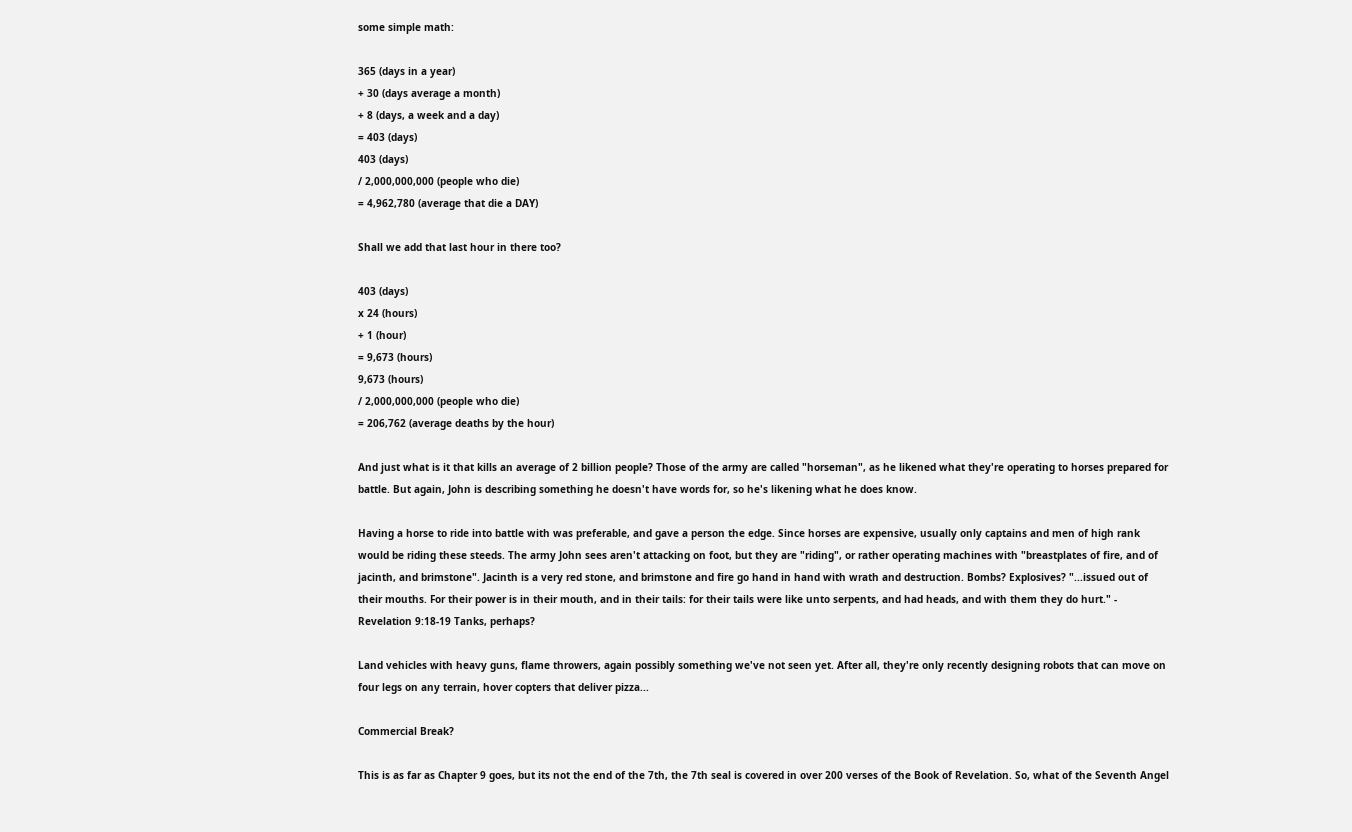some simple math:

365 (days in a year)
+ 30 (days average a month)
+ 8 (days, a week and a day)
= 403 (days)
403 (days)
/ 2,000,000,000 (people who die)
= 4,962,780 (average that die a DAY)

Shall we add that last hour in there too?

403 (days)
x 24 (hours)
+ 1 (hour)
= 9,673 (hours)
9,673 (hours)
/ 2,000,000,000 (people who die)
= 206,762 (average deaths by the hour)

And just what is it that kills an average of 2 billion people? Those of the army are called "horseman", as he likened what they're operating to horses prepared for battle. But again, John is describing something he doesn't have words for, so he's likening what he does know.

Having a horse to ride into battle with was preferable, and gave a person the edge. Since horses are expensive, usually only captains and men of high rank would be riding these steeds. The army John sees aren't attacking on foot, but they are "riding", or rather operating machines with "breastplates of fire, and of jacinth, and brimstone". Jacinth is a very red stone, and brimstone and fire go hand in hand with wrath and destruction. Bombs? Explosives? "...issued out of their mouths. For their power is in their mouth, and in their tails: for their tails were like unto serpents, and had heads, and with them they do hurt." - Revelation 9:18-19 Tanks, perhaps?

Land vehicles with heavy guns, flame throwers, again possibly something we've not seen yet. After all, they're only recently designing robots that can move on four legs on any terrain, hover copters that deliver pizza...

Commercial Break?

This is as far as Chapter 9 goes, but its not the end of the 7th, the 7th seal is covered in over 200 verses of the Book of Revelation. So, what of the Seventh Angel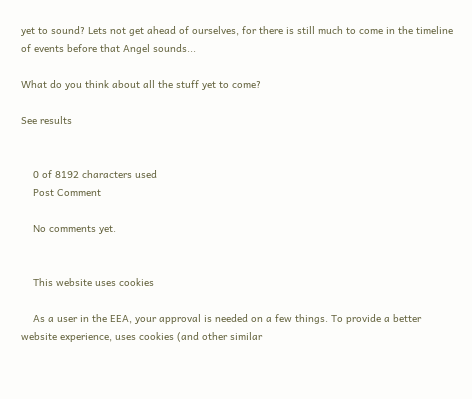yet to sound? Lets not get ahead of ourselves, for there is still much to come in the timeline of events before that Angel sounds...

What do you think about all the stuff yet to come?

See results


    0 of 8192 characters used
    Post Comment

    No comments yet.


    This website uses cookies

    As a user in the EEA, your approval is needed on a few things. To provide a better website experience, uses cookies (and other similar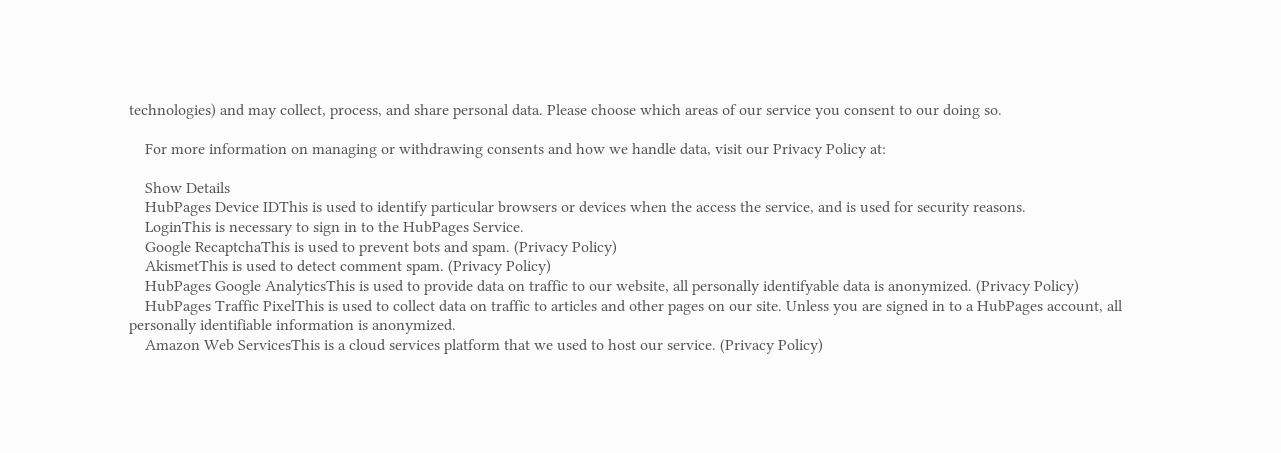technologies) and may collect, process, and share personal data. Please choose which areas of our service you consent to our doing so.

    For more information on managing or withdrawing consents and how we handle data, visit our Privacy Policy at:

    Show Details
    HubPages Device IDThis is used to identify particular browsers or devices when the access the service, and is used for security reasons.
    LoginThis is necessary to sign in to the HubPages Service.
    Google RecaptchaThis is used to prevent bots and spam. (Privacy Policy)
    AkismetThis is used to detect comment spam. (Privacy Policy)
    HubPages Google AnalyticsThis is used to provide data on traffic to our website, all personally identifyable data is anonymized. (Privacy Policy)
    HubPages Traffic PixelThis is used to collect data on traffic to articles and other pages on our site. Unless you are signed in to a HubPages account, all personally identifiable information is anonymized.
    Amazon Web ServicesThis is a cloud services platform that we used to host our service. (Privacy Policy)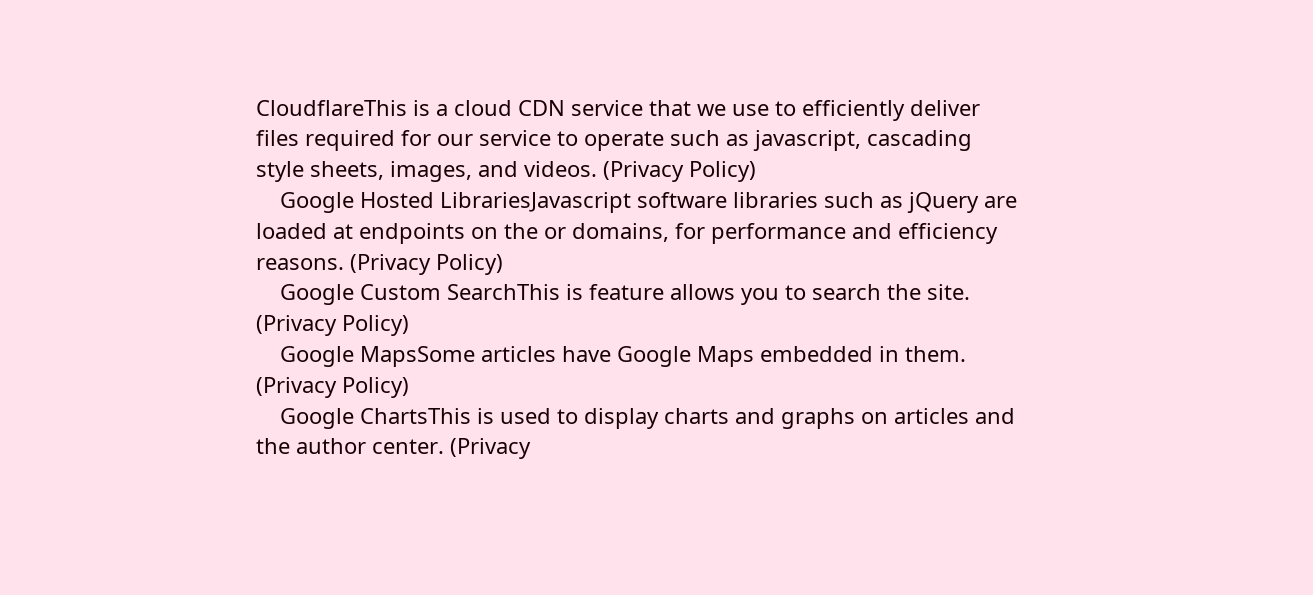CloudflareThis is a cloud CDN service that we use to efficiently deliver files required for our service to operate such as javascript, cascading style sheets, images, and videos. (Privacy Policy)
    Google Hosted LibrariesJavascript software libraries such as jQuery are loaded at endpoints on the or domains, for performance and efficiency reasons. (Privacy Policy)
    Google Custom SearchThis is feature allows you to search the site. (Privacy Policy)
    Google MapsSome articles have Google Maps embedded in them. (Privacy Policy)
    Google ChartsThis is used to display charts and graphs on articles and the author center. (Privacy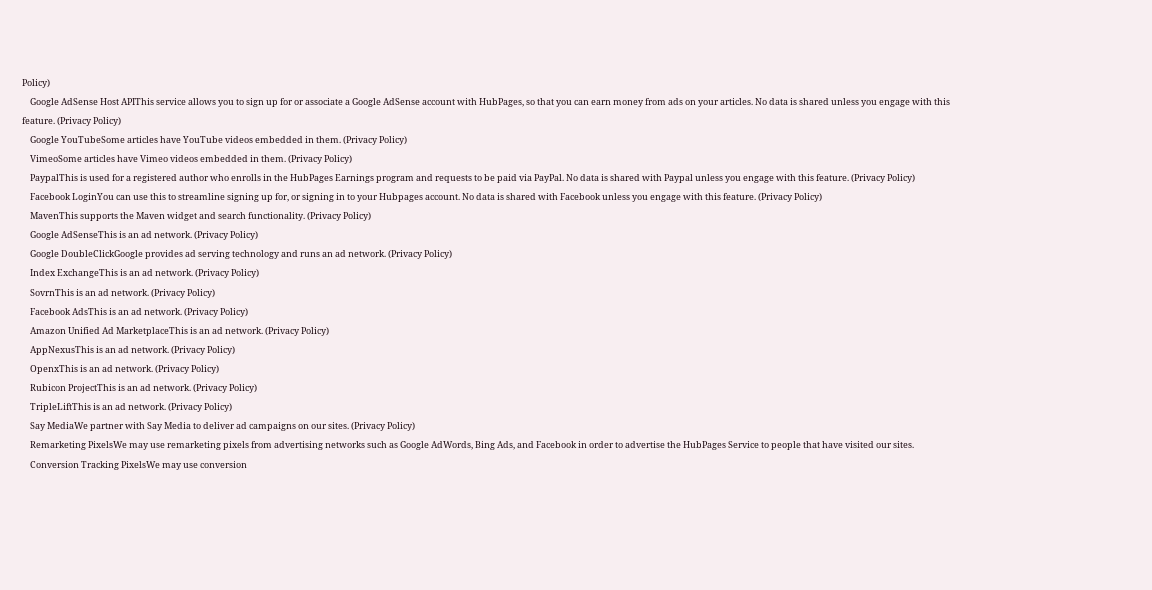Policy)
    Google AdSense Host APIThis service allows you to sign up for or associate a Google AdSense account with HubPages, so that you can earn money from ads on your articles. No data is shared unless you engage with this feature. (Privacy Policy)
    Google YouTubeSome articles have YouTube videos embedded in them. (Privacy Policy)
    VimeoSome articles have Vimeo videos embedded in them. (Privacy Policy)
    PaypalThis is used for a registered author who enrolls in the HubPages Earnings program and requests to be paid via PayPal. No data is shared with Paypal unless you engage with this feature. (Privacy Policy)
    Facebook LoginYou can use this to streamline signing up for, or signing in to your Hubpages account. No data is shared with Facebook unless you engage with this feature. (Privacy Policy)
    MavenThis supports the Maven widget and search functionality. (Privacy Policy)
    Google AdSenseThis is an ad network. (Privacy Policy)
    Google DoubleClickGoogle provides ad serving technology and runs an ad network. (Privacy Policy)
    Index ExchangeThis is an ad network. (Privacy Policy)
    SovrnThis is an ad network. (Privacy Policy)
    Facebook AdsThis is an ad network. (Privacy Policy)
    Amazon Unified Ad MarketplaceThis is an ad network. (Privacy Policy)
    AppNexusThis is an ad network. (Privacy Policy)
    OpenxThis is an ad network. (Privacy Policy)
    Rubicon ProjectThis is an ad network. (Privacy Policy)
    TripleLiftThis is an ad network. (Privacy Policy)
    Say MediaWe partner with Say Media to deliver ad campaigns on our sites. (Privacy Policy)
    Remarketing PixelsWe may use remarketing pixels from advertising networks such as Google AdWords, Bing Ads, and Facebook in order to advertise the HubPages Service to people that have visited our sites.
    Conversion Tracking PixelsWe may use conversion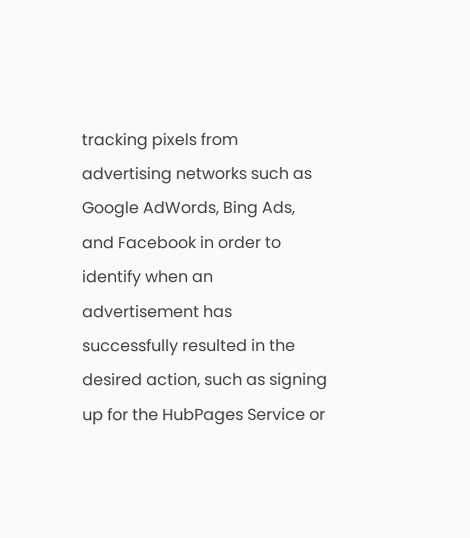tracking pixels from advertising networks such as Google AdWords, Bing Ads, and Facebook in order to identify when an advertisement has successfully resulted in the desired action, such as signing up for the HubPages Service or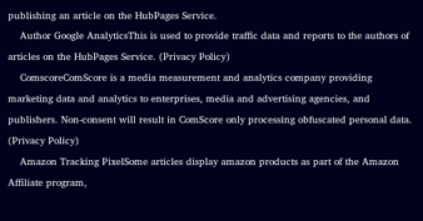publishing an article on the HubPages Service.
    Author Google AnalyticsThis is used to provide traffic data and reports to the authors of articles on the HubPages Service. (Privacy Policy)
    ComscoreComScore is a media measurement and analytics company providing marketing data and analytics to enterprises, media and advertising agencies, and publishers. Non-consent will result in ComScore only processing obfuscated personal data. (Privacy Policy)
    Amazon Tracking PixelSome articles display amazon products as part of the Amazon Affiliate program,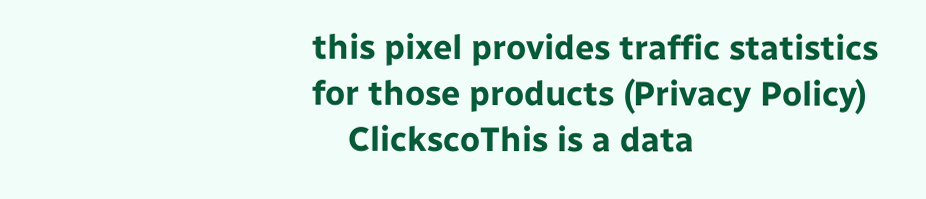this pixel provides traffic statistics for those products (Privacy Policy)
    ClickscoThis is a data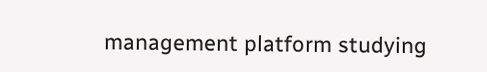management platform studying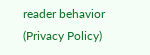reader behavior (Privacy Policy)